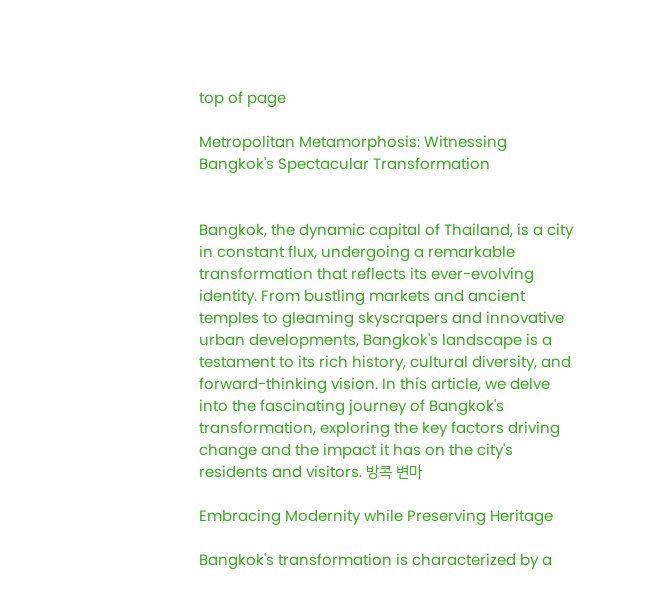top of page

Metropolitan Metamorphosis: Witnessing Bangkok's Spectacular Transformation


Bangkok, the dynamic capital of Thailand, is a city in constant flux, undergoing a remarkable transformation that reflects its ever-evolving identity. From bustling markets and ancient temples to gleaming skyscrapers and innovative urban developments, Bangkok's landscape is a testament to its rich history, cultural diversity, and forward-thinking vision. In this article, we delve into the fascinating journey of Bangkok's transformation, exploring the key factors driving change and the impact it has on the city's residents and visitors. 방콕 변마

Embracing Modernity while Preserving Heritage

Bangkok's transformation is characterized by a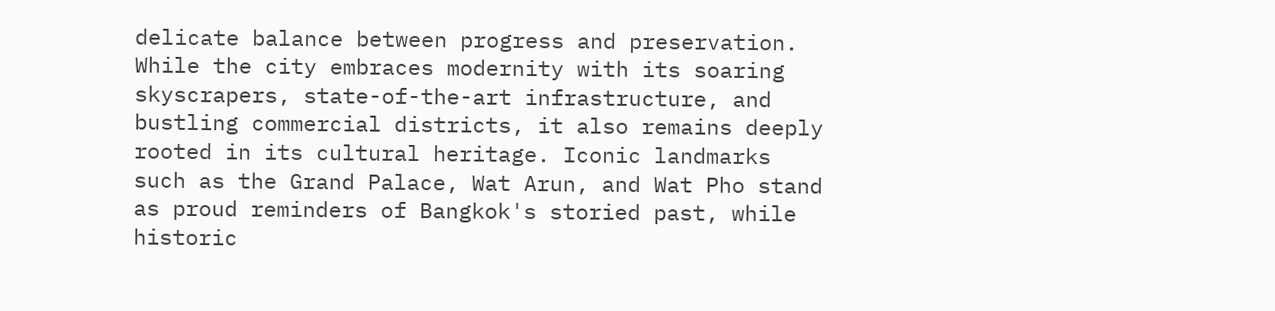delicate balance between progress and preservation. While the city embraces modernity with its soaring skyscrapers, state-of-the-art infrastructure, and bustling commercial districts, it also remains deeply rooted in its cultural heritage. Iconic landmarks such as the Grand Palace, Wat Arun, and Wat Pho stand as proud reminders of Bangkok's storied past, while historic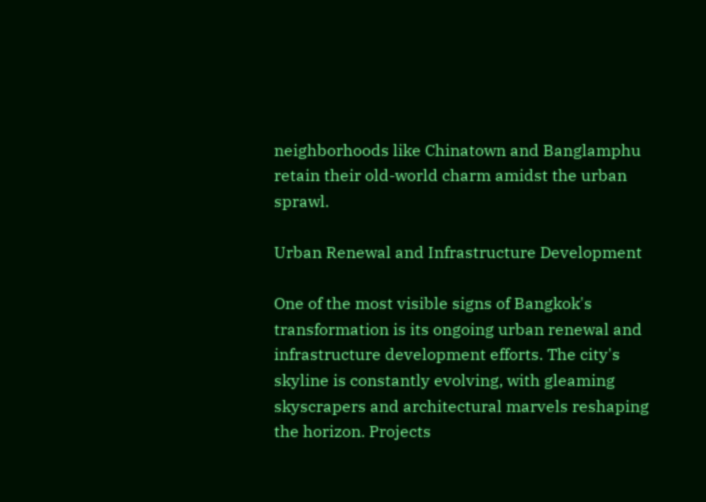neighborhoods like Chinatown and Banglamphu retain their old-world charm amidst the urban sprawl.

Urban Renewal and Infrastructure Development

One of the most visible signs of Bangkok's transformation is its ongoing urban renewal and infrastructure development efforts. The city's skyline is constantly evolving, with gleaming skyscrapers and architectural marvels reshaping the horizon. Projects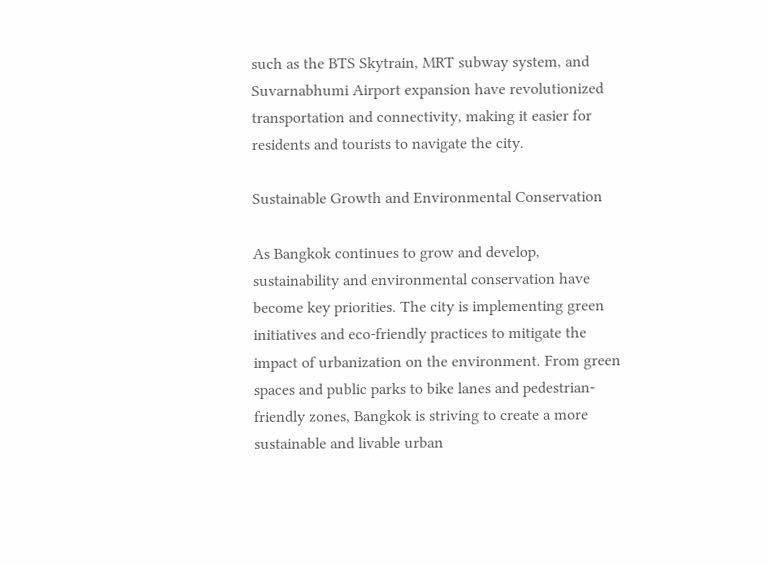such as the BTS Skytrain, MRT subway system, and Suvarnabhumi Airport expansion have revolutionized transportation and connectivity, making it easier for residents and tourists to navigate the city.

Sustainable Growth and Environmental Conservation

As Bangkok continues to grow and develop, sustainability and environmental conservation have become key priorities. The city is implementing green initiatives and eco-friendly practices to mitigate the impact of urbanization on the environment. From green spaces and public parks to bike lanes and pedestrian-friendly zones, Bangkok is striving to create a more sustainable and livable urban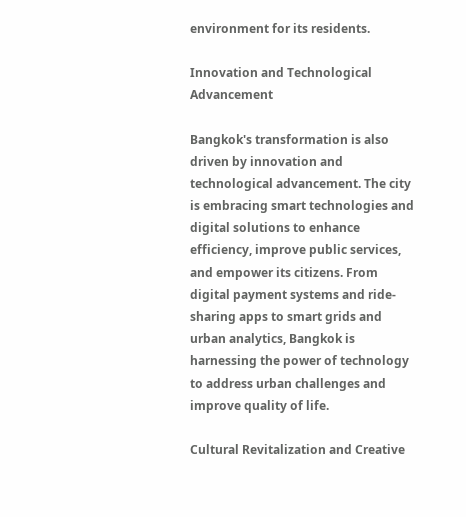environment for its residents.

Innovation and Technological Advancement

Bangkok's transformation is also driven by innovation and technological advancement. The city is embracing smart technologies and digital solutions to enhance efficiency, improve public services, and empower its citizens. From digital payment systems and ride-sharing apps to smart grids and urban analytics, Bangkok is harnessing the power of technology to address urban challenges and improve quality of life.

Cultural Revitalization and Creative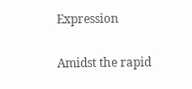Expression

Amidst the rapid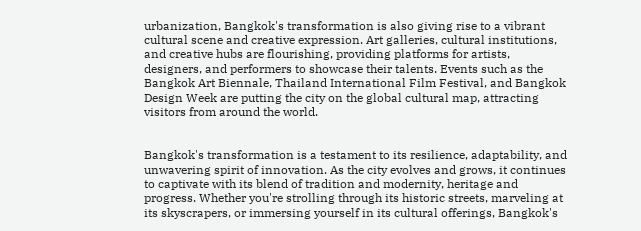urbanization, Bangkok's transformation is also giving rise to a vibrant cultural scene and creative expression. Art galleries, cultural institutions, and creative hubs are flourishing, providing platforms for artists, designers, and performers to showcase their talents. Events such as the Bangkok Art Biennale, Thailand International Film Festival, and Bangkok Design Week are putting the city on the global cultural map, attracting visitors from around the world.


Bangkok's transformation is a testament to its resilience, adaptability, and unwavering spirit of innovation. As the city evolves and grows, it continues to captivate with its blend of tradition and modernity, heritage and progress. Whether you're strolling through its historic streets, marveling at its skyscrapers, or immersing yourself in its cultural offerings, Bangkok's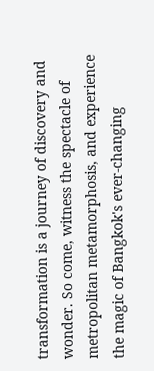transformation is a journey of discovery and wonder. So come, witness the spectacle of metropolitan metamorphosis, and experience the magic of Bangkok's ever-changing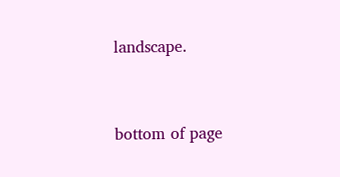landscape.


bottom of page